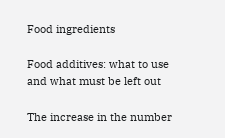Food ingredients

Food additives: what to use and what must be left out

The increase in the number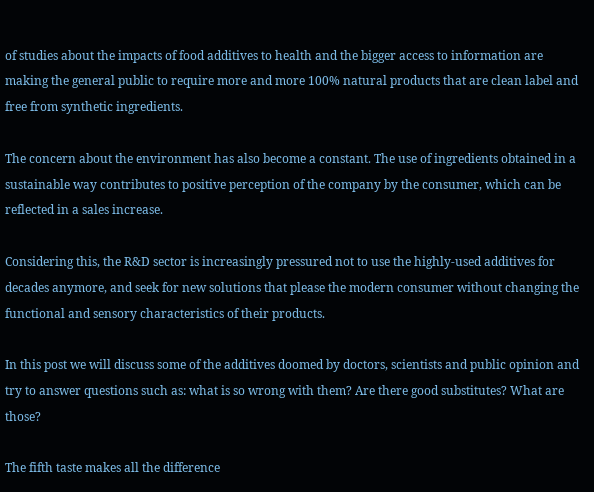of studies about the impacts of food additives to health and the bigger access to information are making the general public to require more and more 100% natural products that are clean label and free from synthetic ingredients.

The concern about the environment has also become a constant. The use of ingredients obtained in a sustainable way contributes to positive perception of the company by the consumer, which can be reflected in a sales increase.

Considering this, the R&D sector is increasingly pressured not to use the highly-used additives for decades anymore, and seek for new solutions that please the modern consumer without changing the functional and sensory characteristics of their products.

In this post we will discuss some of the additives doomed by doctors, scientists and public opinion and try to answer questions such as: what is so wrong with them? Are there good substitutes? What are those?

The fifth taste makes all the difference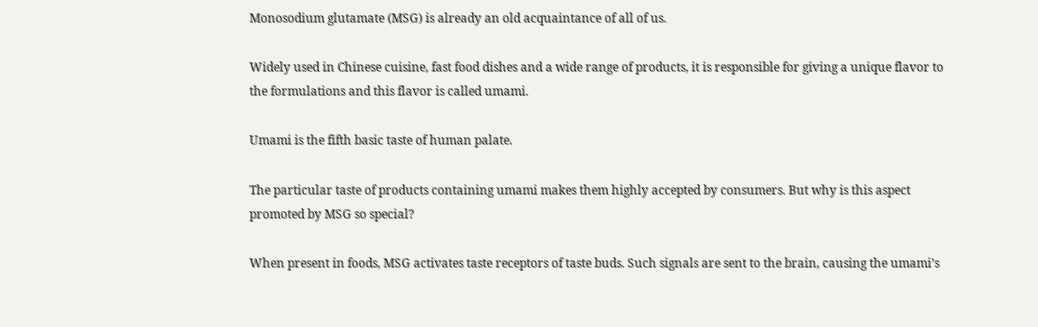Monosodium glutamate (MSG) is already an old acquaintance of all of us.

Widely used in Chinese cuisine, fast food dishes and a wide range of products, it is responsible for giving a unique flavor to the formulations and this flavor is called umami.

Umami is the fifth basic taste of human palate.

The particular taste of products containing umami makes them highly accepted by consumers. But why is this aspect promoted by MSG so special?

When present in foods, MSG activates taste receptors of taste buds. Such signals are sent to the brain, causing the umami’s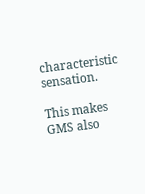characteristic sensation.

This makes GMS also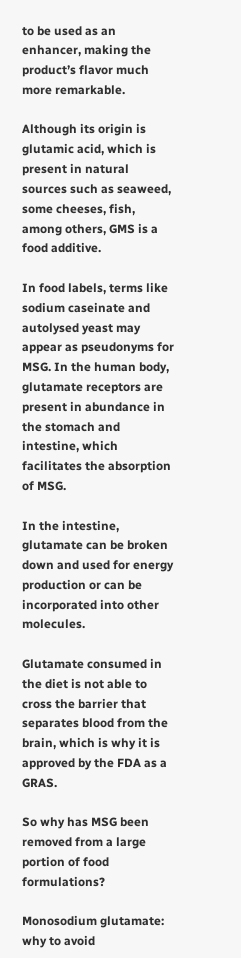to be used as an enhancer, making the product’s flavor much more remarkable.

Although its origin is glutamic acid, which is present in natural sources such as seaweed, some cheeses, fish, among others, GMS is a food additive.

In food labels, terms like sodium caseinate and autolysed yeast may appear as pseudonyms for MSG. In the human body, glutamate receptors are present in abundance in the stomach and intestine, which facilitates the absorption of MSG.

In the intestine, glutamate can be broken down and used for energy production or can be incorporated into other molecules.

Glutamate consumed in the diet is not able to cross the barrier that separates blood from the brain, which is why it is approved by the FDA as a GRAS.

So why has MSG been removed from a large portion of food formulations?

Monosodium glutamate: why to avoid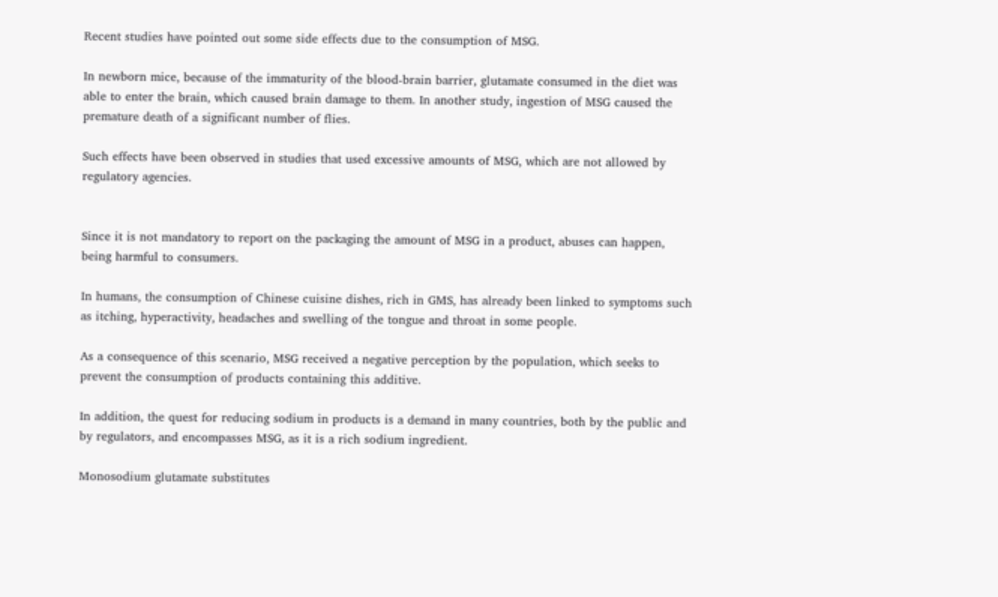Recent studies have pointed out some side effects due to the consumption of MSG.

In newborn mice, because of the immaturity of the blood-brain barrier, glutamate consumed in the diet was able to enter the brain, which caused brain damage to them. In another study, ingestion of MSG caused the premature death of a significant number of flies.

Such effects have been observed in studies that used excessive amounts of MSG, which are not allowed by regulatory agencies.


Since it is not mandatory to report on the packaging the amount of MSG in a product, abuses can happen, being harmful to consumers.

In humans, the consumption of Chinese cuisine dishes, rich in GMS, has already been linked to symptoms such as itching, hyperactivity, headaches and swelling of the tongue and throat in some people.

As a consequence of this scenario, MSG received a negative perception by the population, which seeks to prevent the consumption of products containing this additive.

In addition, the quest for reducing sodium in products is a demand in many countries, both by the public and by regulators, and encompasses MSG, as it is a rich sodium ingredient.

Monosodium glutamate substitutes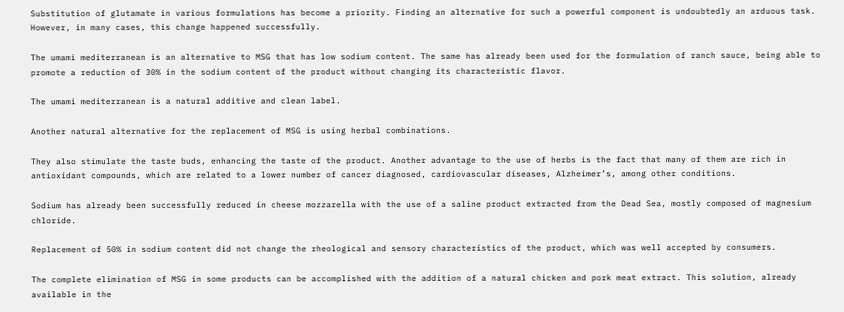Substitution of glutamate in various formulations has become a priority. Finding an alternative for such a powerful component is undoubtedly an arduous task. However, in many cases, this change happened successfully.

The umami mediterranean is an alternative to MSG that has low sodium content. The same has already been used for the formulation of ranch sauce, being able to promote a reduction of 30% in the sodium content of the product without changing its characteristic flavor.

The umami mediterranean is a natural additive and clean label.

Another natural alternative for the replacement of MSG is using herbal combinations.

They also stimulate the taste buds, enhancing the taste of the product. Another advantage to the use of herbs is the fact that many of them are rich in antioxidant compounds, which are related to a lower number of cancer diagnosed, cardiovascular diseases, Alzheimer’s, among other conditions.

Sodium has already been successfully reduced in cheese mozzarella with the use of a saline product extracted from the Dead Sea, mostly composed of magnesium chloride.

Replacement of 50% in sodium content did not change the rheological and sensory characteristics of the product, which was well accepted by consumers.

The complete elimination of MSG in some products can be accomplished with the addition of a natural chicken and pork meat extract. This solution, already available in the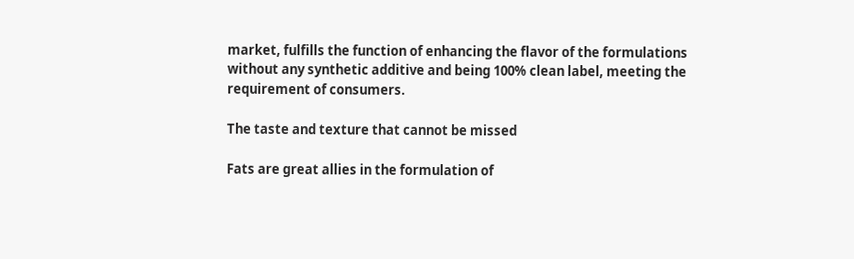market, fulfills the function of enhancing the flavor of the formulations without any synthetic additive and being 100% clean label, meeting the requirement of consumers.

The taste and texture that cannot be missed

Fats are great allies in the formulation of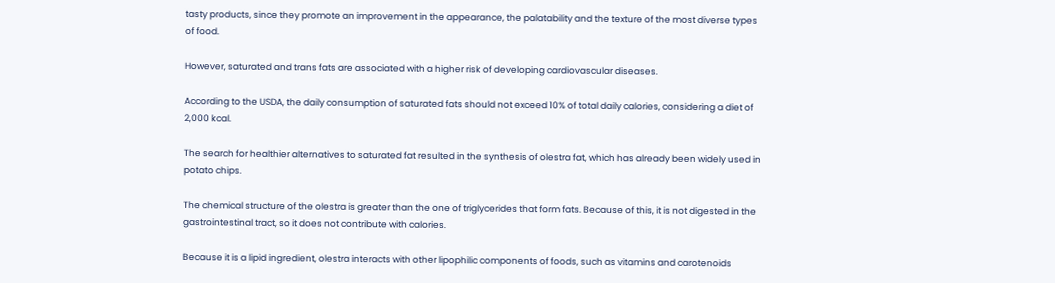tasty products, since they promote an improvement in the appearance, the palatability and the texture of the most diverse types of food.

However, saturated and trans fats are associated with a higher risk of developing cardiovascular diseases.

According to the USDA, the daily consumption of saturated fats should not exceed 10% of total daily calories, considering a diet of 2,000 kcal.

The search for healthier alternatives to saturated fat resulted in the synthesis of olestra fat, which has already been widely used in potato chips.

The chemical structure of the olestra is greater than the one of triglycerides that form fats. Because of this, it is not digested in the gastrointestinal tract, so it does not contribute with calories.

Because it is a lipid ingredient, olestra interacts with other lipophilic components of foods, such as vitamins and carotenoids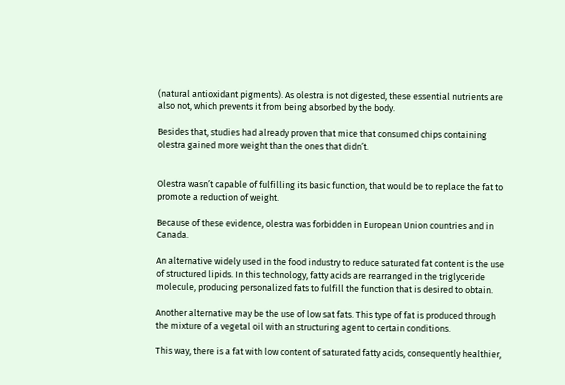(natural antioxidant pigments). As olestra is not digested, these essential nutrients are also not, which prevents it from being absorbed by the body.

Besides that, studies had already proven that mice that consumed chips containing olestra gained more weight than the ones that didn’t.


Olestra wasn’t capable of fulfilling its basic function, that would be to replace the fat to promote a reduction of weight.

Because of these evidence, olestra was forbidden in European Union countries and in Canada.

An alternative widely used in the food industry to reduce saturated fat content is the use of structured lipids. In this technology, fatty acids are rearranged in the triglyceride molecule, producing personalized fats to fulfill the function that is desired to obtain.

Another alternative may be the use of low sat fats. This type of fat is produced through the mixture of a vegetal oil with an structuring agent to certain conditions.

This way, there is a fat with low content of saturated fatty acids, consequently healthier,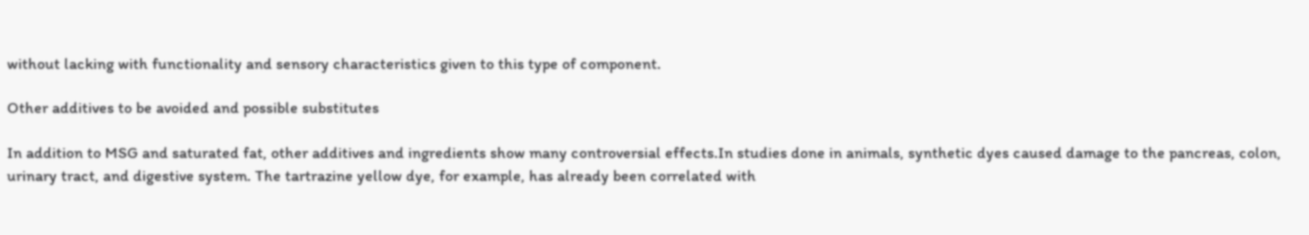without lacking with functionality and sensory characteristics given to this type of component.

Other additives to be avoided and possible substitutes

In addition to MSG and saturated fat, other additives and ingredients show many controversial effects.In studies done in animals, synthetic dyes caused damage to the pancreas, colon, urinary tract, and digestive system. The tartrazine yellow dye, for example, has already been correlated with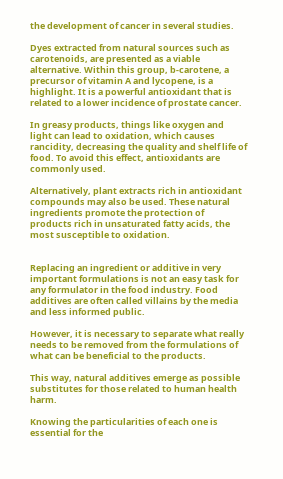the development of cancer in several studies.

Dyes extracted from natural sources such as carotenoids, are presented as a viable alternative. Within this group, b-carotene, a precursor of vitamin A and lycopene, is a highlight. It is a powerful antioxidant that is related to a lower incidence of prostate cancer.

In greasy products, things like oxygen and light can lead to oxidation, which causes rancidity, decreasing the quality and shelf life of food. To avoid this effect, antioxidants are commonly used.

Alternatively, plant extracts rich in antioxidant compounds may also be used. These natural ingredients promote the protection of products rich in unsaturated fatty acids, the most susceptible to oxidation.


Replacing an ingredient or additive in very important formulations is not an easy task for any formulator in the food industry. Food additives are often called villains by the media and less informed public.

However, it is necessary to separate what really needs to be removed from the formulations of what can be beneficial to the products.

This way, natural additives emerge as possible substitutes for those related to human health harm.

Knowing the particularities of each one is essential for the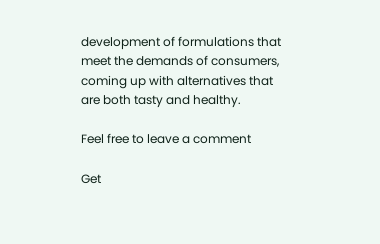development of formulations that meet the demands of consumers, coming up with alternatives that are both tasty and healthy.

Feel free to leave a comment

Get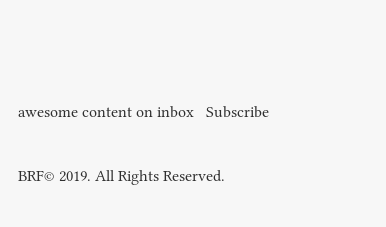awesome content on inbox   Subscribe

BRF© 2019. All Rights Reserved.